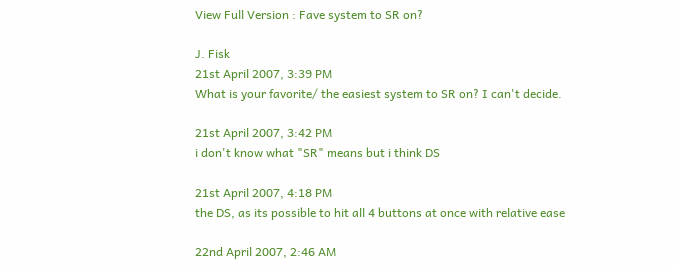View Full Version : Fave system to SR on?

J. Fisk
21st April 2007, 3:39 PM
What is your favorite/ the easiest system to SR on? I can't decide.

21st April 2007, 3:42 PM
i don't know what "SR" means but i think DS

21st April 2007, 4:18 PM
the DS, as its possible to hit all 4 buttons at once with relative ease

22nd April 2007, 2:46 AM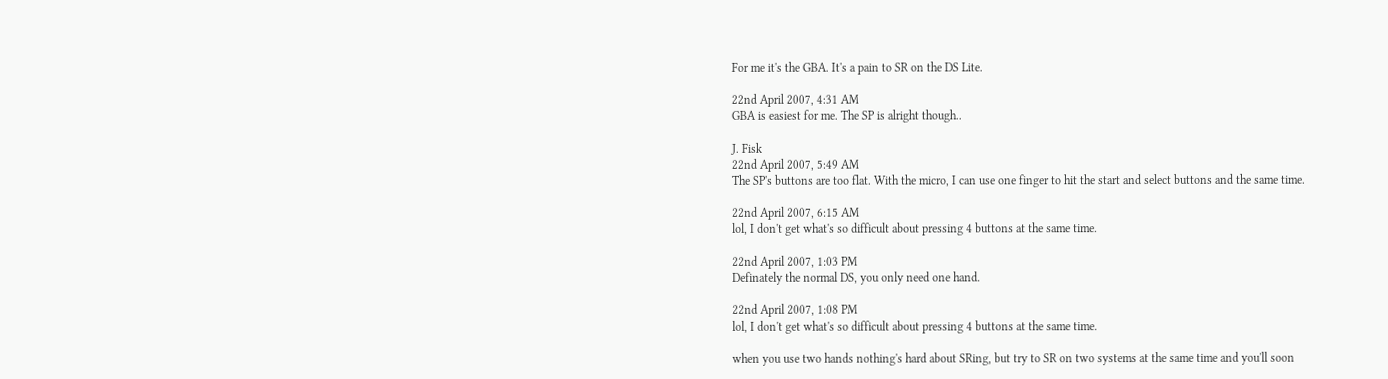For me it's the GBA. It's a pain to SR on the DS Lite.

22nd April 2007, 4:31 AM
GBA is easiest for me. The SP is alright though..

J. Fisk
22nd April 2007, 5:49 AM
The SP's buttons are too flat. With the micro, I can use one finger to hit the start and select buttons and the same time.

22nd April 2007, 6:15 AM
lol, I don't get what's so difficult about pressing 4 buttons at the same time.

22nd April 2007, 1:03 PM
Definately the normal DS, you only need one hand.

22nd April 2007, 1:08 PM
lol, I don't get what's so difficult about pressing 4 buttons at the same time.

when you use two hands nothing's hard about SRing, but try to SR on two systems at the same time and you'll soon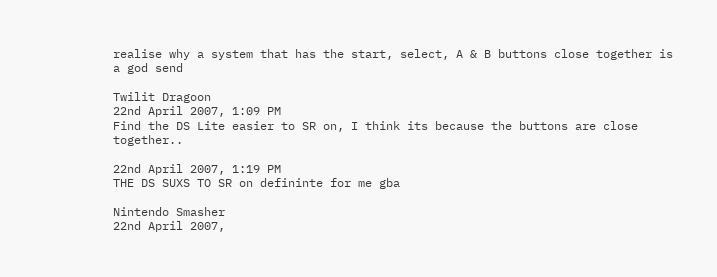realise why a system that has the start, select, A & B buttons close together is a god send

Twilit Dragoon
22nd April 2007, 1:09 PM
Find the DS Lite easier to SR on, I think its because the buttons are close together..

22nd April 2007, 1:19 PM
THE DS SUXS TO SR on defininte for me gba

Nintendo Smasher
22nd April 2007,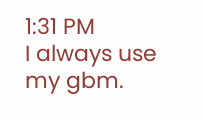1:31 PM
I always use my gbm.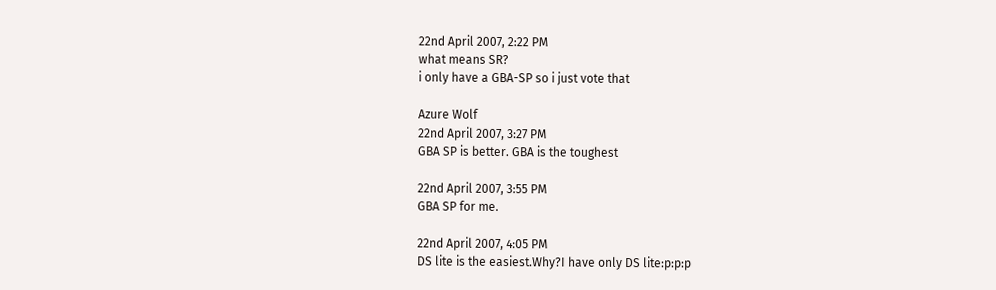22nd April 2007, 2:22 PM
what means SR?
i only have a GBA-SP so i just vote that

Azure Wolf
22nd April 2007, 3:27 PM
GBA SP is better. GBA is the toughest

22nd April 2007, 3:55 PM
GBA SP for me.

22nd April 2007, 4:05 PM
DS lite is the easiest.Why?I have only DS lite:p:p:p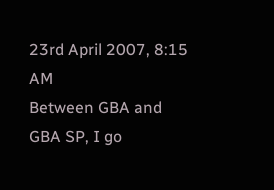23rd April 2007, 8:15 AM
Between GBA and GBA SP, I go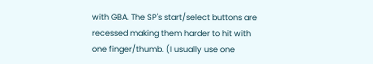with GBA. The SP's start/select buttons are recessed making them harder to hit with one finger/thumb. (I usually use one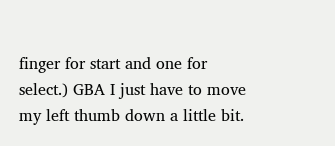finger for start and one for select.) GBA I just have to move my left thumb down a little bit.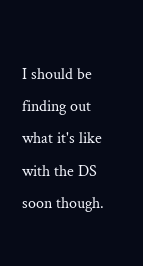I should be finding out what it's like with the DS soon though.